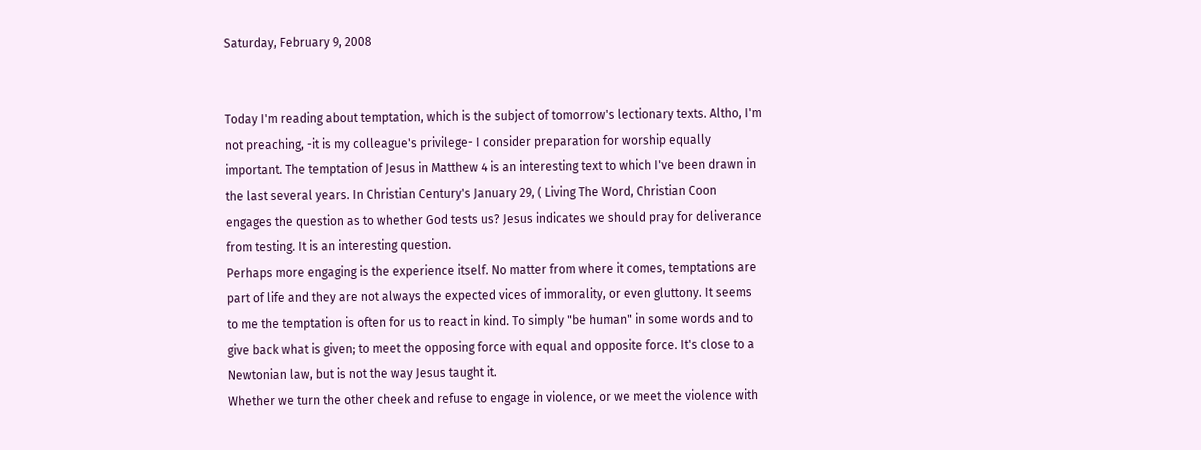Saturday, February 9, 2008


Today I'm reading about temptation, which is the subject of tomorrow's lectionary texts. Altho, I'm not preaching, -it is my colleague's privilege- I consider preparation for worship equally important. The temptation of Jesus in Matthew 4 is an interesting text to which I've been drawn in the last several years. In Christian Century's January 29, ( Living The Word, Christian Coon engages the question as to whether God tests us? Jesus indicates we should pray for deliverance from testing. It is an interesting question.
Perhaps more engaging is the experience itself. No matter from where it comes, temptations are part of life and they are not always the expected vices of immorality, or even gluttony. It seems to me the temptation is often for us to react in kind. To simply "be human" in some words and to give back what is given; to meet the opposing force with equal and opposite force. It's close to a Newtonian law, but is not the way Jesus taught it.
Whether we turn the other cheek and refuse to engage in violence, or we meet the violence with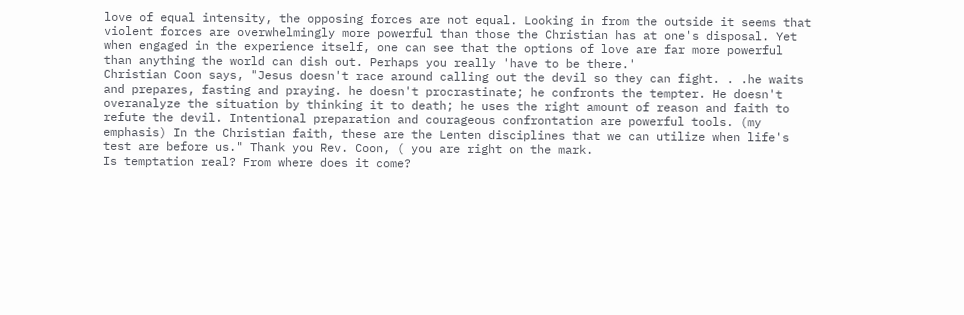love of equal intensity, the opposing forces are not equal. Looking in from the outside it seems that violent forces are overwhelmingly more powerful than those the Christian has at one's disposal. Yet when engaged in the experience itself, one can see that the options of love are far more powerful than anything the world can dish out. Perhaps you really 'have to be there.'
Christian Coon says, "Jesus doesn't race around calling out the devil so they can fight. . .he waits and prepares, fasting and praying. he doesn't procrastinate; he confronts the tempter. He doesn't overanalyze the situation by thinking it to death; he uses the right amount of reason and faith to refute the devil. Intentional preparation and courageous confrontation are powerful tools. (my emphasis) In the Christian faith, these are the Lenten disciplines that we can utilize when life's test are before us." Thank you Rev. Coon, ( you are right on the mark.
Is temptation real? From where does it come?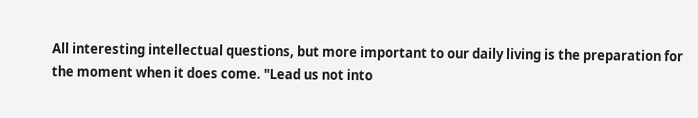All interesting intellectual questions, but more important to our daily living is the preparation for the moment when it does come. "Lead us not into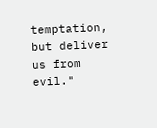temptation, but deliver us from evil."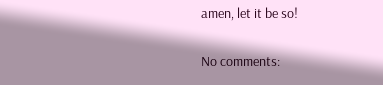amen, let it be so!

No comments: